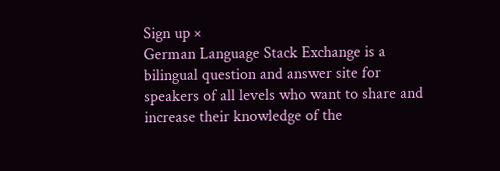Sign up ×
German Language Stack Exchange is a bilingual question and answer site for speakers of all levels who want to share and increase their knowledge of the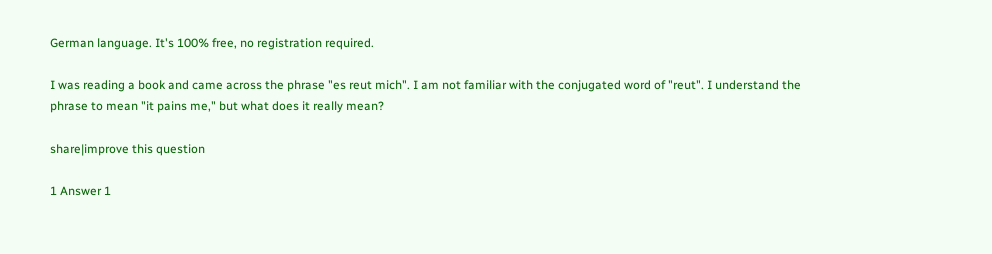German language. It's 100% free, no registration required.

I was reading a book and came across the phrase "es reut mich". I am not familiar with the conjugated word of "reut". I understand the phrase to mean "it pains me," but what does it really mean?

share|improve this question

1 Answer 1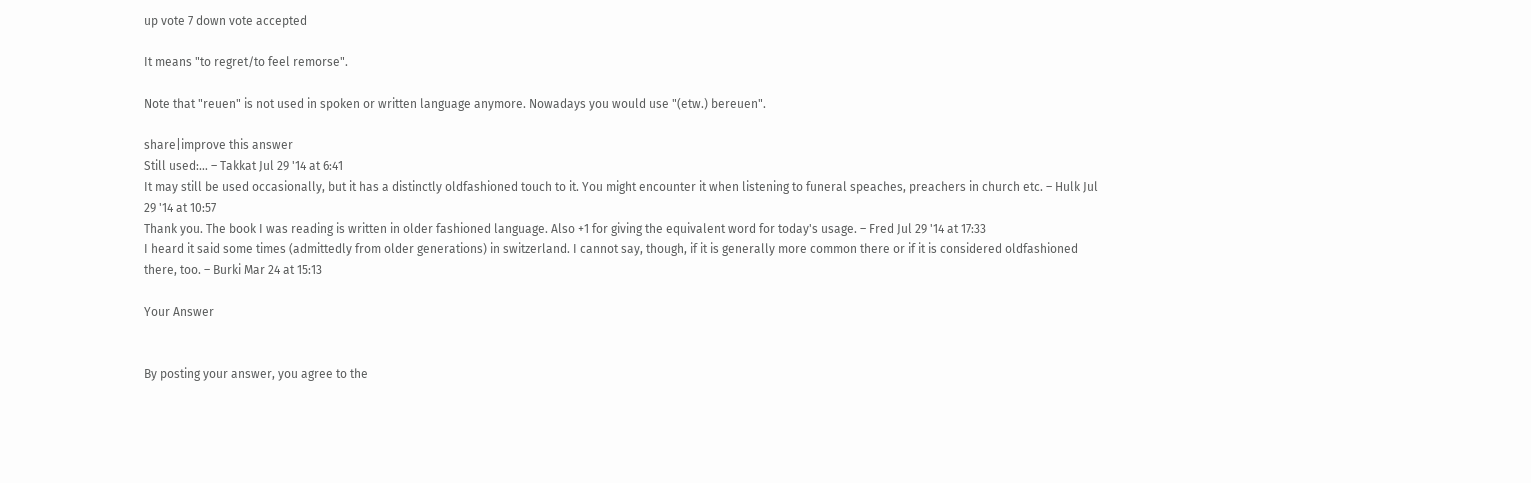up vote 7 down vote accepted

It means "to regret/to feel remorse".

Note that "reuen" is not used in spoken or written language anymore. Nowadays you would use "(etw.) bereuen".

share|improve this answer
Still used:… – Takkat Jul 29 '14 at 6:41
It may still be used occasionally, but it has a distinctly oldfashioned touch to it. You might encounter it when listening to funeral speaches, preachers in church etc. – Hulk Jul 29 '14 at 10:57
Thank you. The book I was reading is written in older fashioned language. Also +1 for giving the equivalent word for today's usage. – Fred Jul 29 '14 at 17:33
I heard it said some times (admittedly from older generations) in switzerland. I cannot say, though, if it is generally more common there or if it is considered oldfashioned there, too. – Burki Mar 24 at 15:13

Your Answer


By posting your answer, you agree to the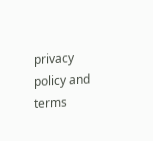privacy policy and terms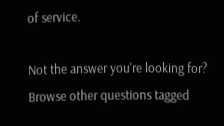of service.

Not the answer you're looking for? Browse other questions tagged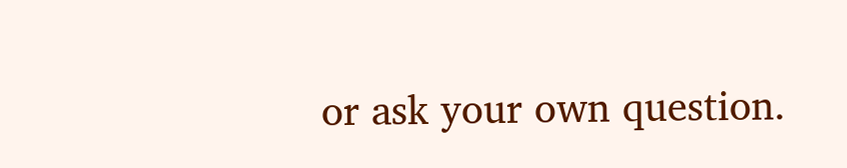or ask your own question.